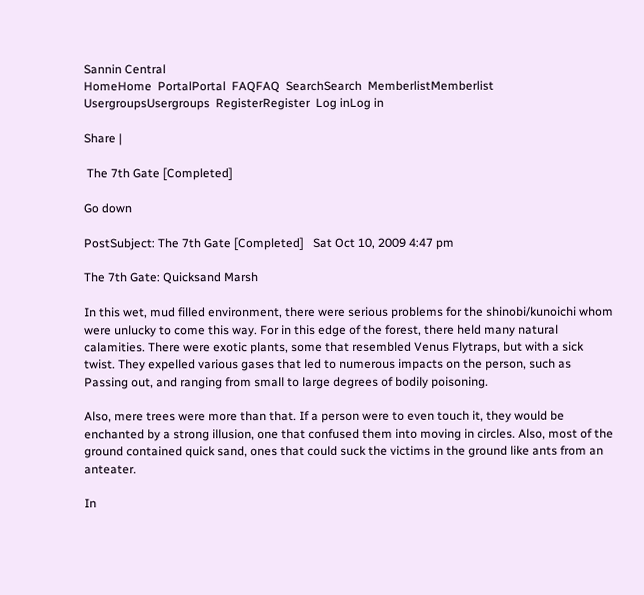Sannin Central
HomeHome  PortalPortal  FAQFAQ  SearchSearch  MemberlistMemberlist  UsergroupsUsergroups  RegisterRegister  Log inLog in

Share |

 The 7th Gate [Completed]

Go down

PostSubject: The 7th Gate [Completed]   Sat Oct 10, 2009 4:47 pm

The 7th Gate: Quicksand Marsh

In this wet, mud filled environment, there were serious problems for the shinobi/kunoichi whom were unlucky to come this way. For in this edge of the forest, there held many natural calamities. There were exotic plants, some that resembled Venus Flytraps, but with a sick twist. They expelled various gases that led to numerous impacts on the person, such as Passing out, and ranging from small to large degrees of bodily poisoning.

Also, mere trees were more than that. If a person were to even touch it, they would be enchanted by a strong illusion, one that confused them into moving in circles. Also, most of the ground contained quick sand, ones that could suck the victims in the ground like ants from an anteater.

In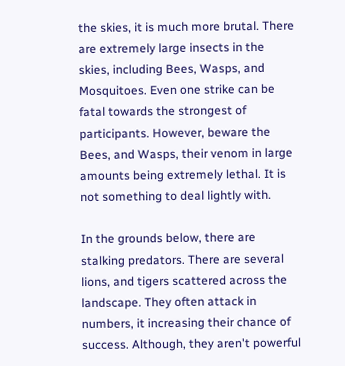the skies, it is much more brutal. There are extremely large insects in the skies, including Bees, Wasps, and Mosquitoes. Even one strike can be fatal towards the strongest of participants. However, beware the Bees, and Wasps, their venom in large amounts being extremely lethal. It is not something to deal lightly with.

In the grounds below, there are stalking predators. There are several lions, and tigers scattered across the landscape. They often attack in numbers, it increasing their chance of success. Although, they aren't powerful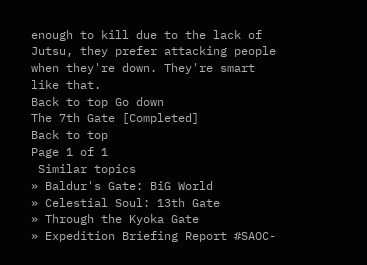enough to kill due to the lack of Jutsu, they prefer attacking people when they're down. They're smart like that.
Back to top Go down
The 7th Gate [Completed]
Back to top
Page 1 of 1
 Similar topics
» Baldur's Gate: BiG World
» Celestial Soul: 13th Gate
» Through the Kyoka Gate
» Expedition Briefing Report #SAOC-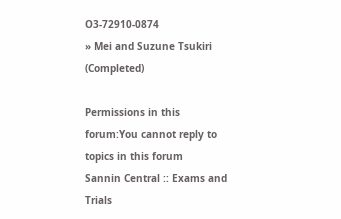O3-72910-0874
» Mei and Suzune Tsukiri (Completed)

Permissions in this forum:You cannot reply to topics in this forum
Sannin Central :: Exams and Trials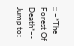:: ~*The Forest Of Death*~-
Jump to: